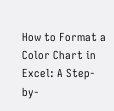How to Format a Color Chart in Excel: A Step-by-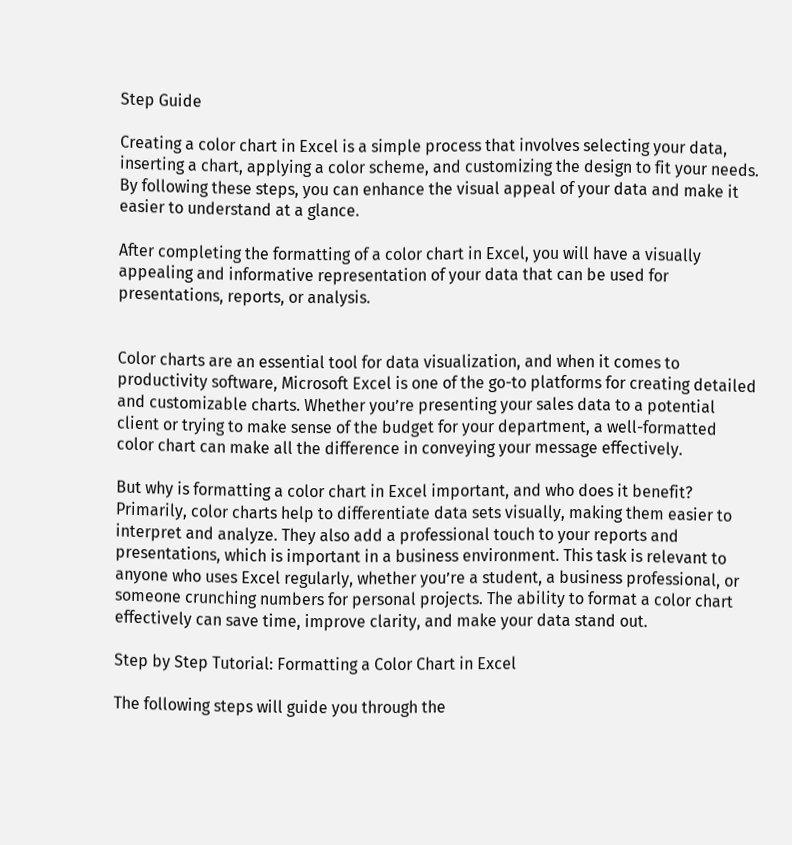Step Guide

Creating a color chart in Excel is a simple process that involves selecting your data, inserting a chart, applying a color scheme, and customizing the design to fit your needs. By following these steps, you can enhance the visual appeal of your data and make it easier to understand at a glance.

After completing the formatting of a color chart in Excel, you will have a visually appealing and informative representation of your data that can be used for presentations, reports, or analysis.


Color charts are an essential tool for data visualization, and when it comes to productivity software, Microsoft Excel is one of the go-to platforms for creating detailed and customizable charts. Whether you’re presenting your sales data to a potential client or trying to make sense of the budget for your department, a well-formatted color chart can make all the difference in conveying your message effectively.

But why is formatting a color chart in Excel important, and who does it benefit? Primarily, color charts help to differentiate data sets visually, making them easier to interpret and analyze. They also add a professional touch to your reports and presentations, which is important in a business environment. This task is relevant to anyone who uses Excel regularly, whether you’re a student, a business professional, or someone crunching numbers for personal projects. The ability to format a color chart effectively can save time, improve clarity, and make your data stand out.

Step by Step Tutorial: Formatting a Color Chart in Excel

The following steps will guide you through the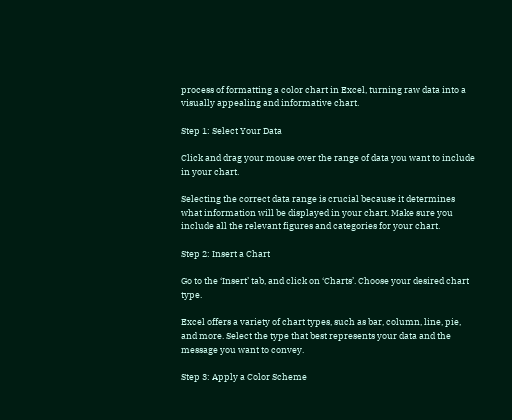process of formatting a color chart in Excel, turning raw data into a visually appealing and informative chart.

Step 1: Select Your Data

Click and drag your mouse over the range of data you want to include in your chart.

Selecting the correct data range is crucial because it determines what information will be displayed in your chart. Make sure you include all the relevant figures and categories for your chart.

Step 2: Insert a Chart

Go to the ‘Insert’ tab, and click on ‘Charts’. Choose your desired chart type.

Excel offers a variety of chart types, such as bar, column, line, pie, and more. Select the type that best represents your data and the message you want to convey.

Step 3: Apply a Color Scheme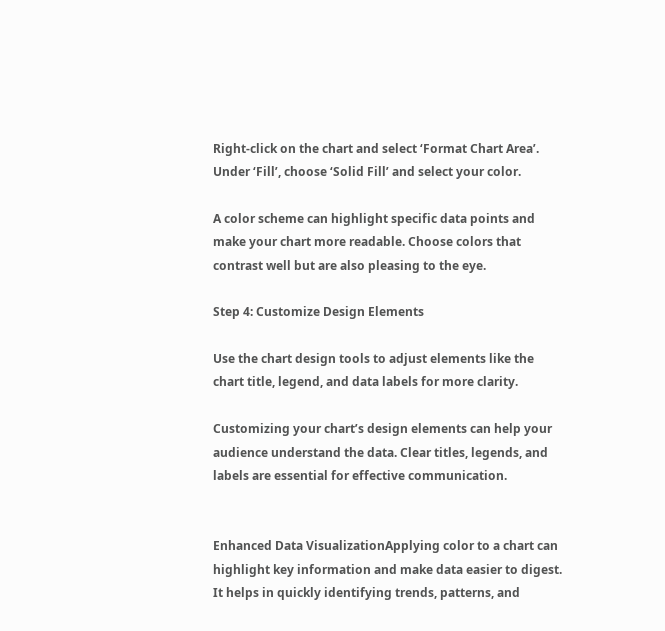Right-click on the chart and select ‘Format Chart Area’. Under ‘Fill’, choose ‘Solid Fill’ and select your color.

A color scheme can highlight specific data points and make your chart more readable. Choose colors that contrast well but are also pleasing to the eye.

Step 4: Customize Design Elements

Use the chart design tools to adjust elements like the chart title, legend, and data labels for more clarity.

Customizing your chart’s design elements can help your audience understand the data. Clear titles, legends, and labels are essential for effective communication.


Enhanced Data VisualizationApplying color to a chart can highlight key information and make data easier to digest. It helps in quickly identifying trends, patterns, and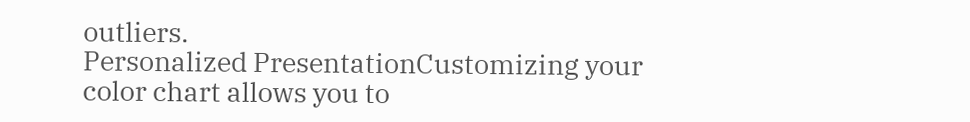outliers.
Personalized PresentationCustomizing your color chart allows you to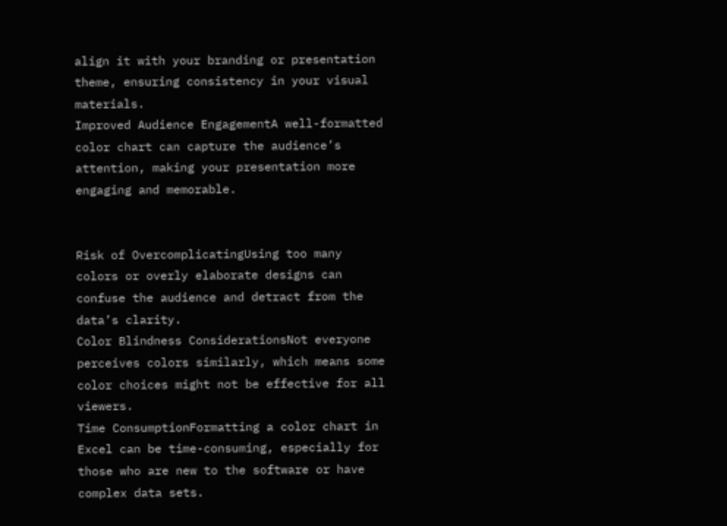align it with your branding or presentation theme, ensuring consistency in your visual materials.
Improved Audience EngagementA well-formatted color chart can capture the audience’s attention, making your presentation more engaging and memorable.


Risk of OvercomplicatingUsing too many colors or overly elaborate designs can confuse the audience and detract from the data’s clarity.
Color Blindness ConsiderationsNot everyone perceives colors similarly, which means some color choices might not be effective for all viewers.
Time ConsumptionFormatting a color chart in Excel can be time-consuming, especially for those who are new to the software or have complex data sets.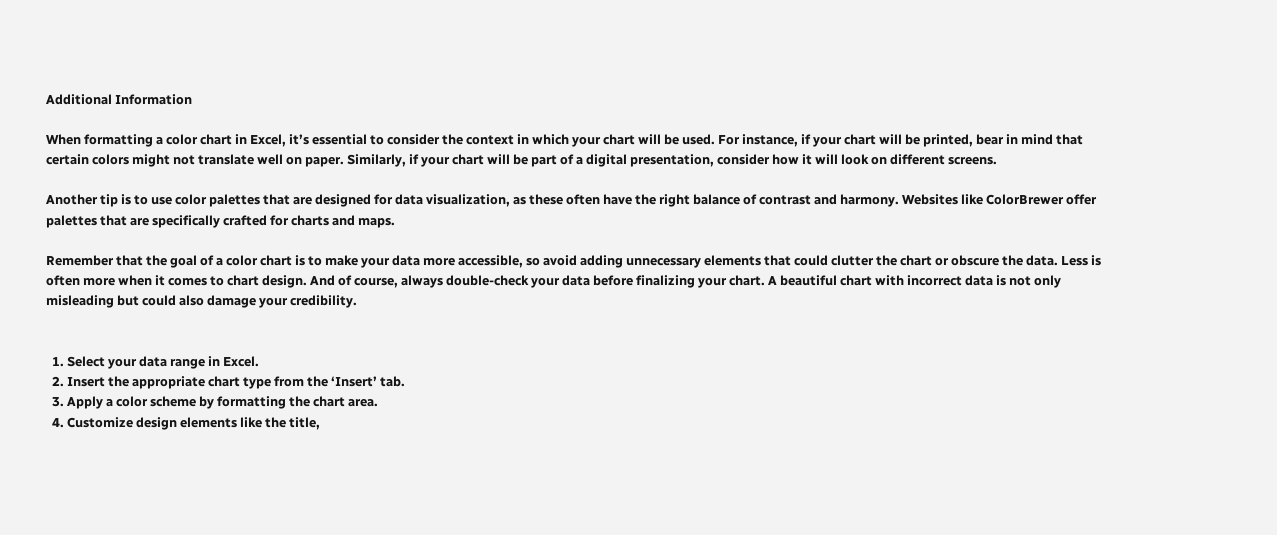Additional Information

When formatting a color chart in Excel, it’s essential to consider the context in which your chart will be used. For instance, if your chart will be printed, bear in mind that certain colors might not translate well on paper. Similarly, if your chart will be part of a digital presentation, consider how it will look on different screens.

Another tip is to use color palettes that are designed for data visualization, as these often have the right balance of contrast and harmony. Websites like ColorBrewer offer palettes that are specifically crafted for charts and maps.

Remember that the goal of a color chart is to make your data more accessible, so avoid adding unnecessary elements that could clutter the chart or obscure the data. Less is often more when it comes to chart design. And of course, always double-check your data before finalizing your chart. A beautiful chart with incorrect data is not only misleading but could also damage your credibility.


  1. Select your data range in Excel.
  2. Insert the appropriate chart type from the ‘Insert’ tab.
  3. Apply a color scheme by formatting the chart area.
  4. Customize design elements like the title,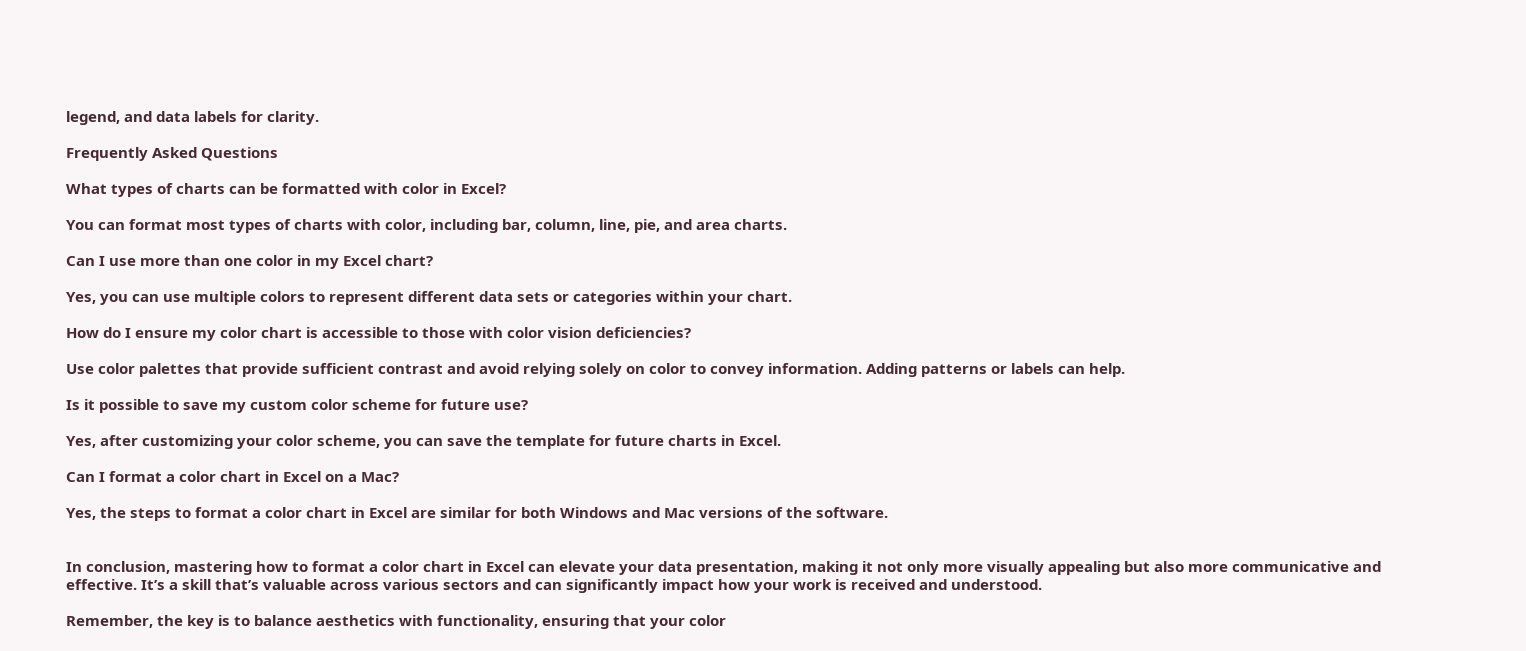legend, and data labels for clarity.

Frequently Asked Questions

What types of charts can be formatted with color in Excel?

You can format most types of charts with color, including bar, column, line, pie, and area charts.

Can I use more than one color in my Excel chart?

Yes, you can use multiple colors to represent different data sets or categories within your chart.

How do I ensure my color chart is accessible to those with color vision deficiencies?

Use color palettes that provide sufficient contrast and avoid relying solely on color to convey information. Adding patterns or labels can help.

Is it possible to save my custom color scheme for future use?

Yes, after customizing your color scheme, you can save the template for future charts in Excel.

Can I format a color chart in Excel on a Mac?

Yes, the steps to format a color chart in Excel are similar for both Windows and Mac versions of the software.


In conclusion, mastering how to format a color chart in Excel can elevate your data presentation, making it not only more visually appealing but also more communicative and effective. It’s a skill that’s valuable across various sectors and can significantly impact how your work is received and understood.

Remember, the key is to balance aesthetics with functionality, ensuring that your color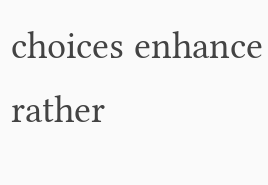choices enhance rather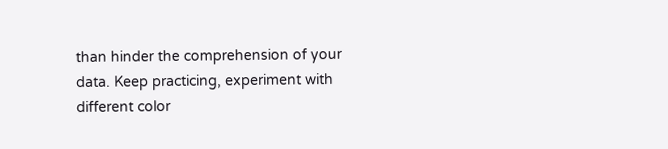than hinder the comprehension of your data. Keep practicing, experiment with different color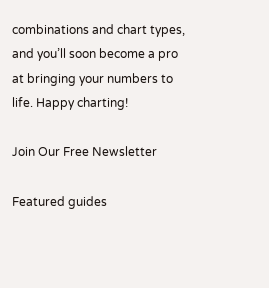combinations and chart types, and you’ll soon become a pro at bringing your numbers to life. Happy charting!

Join Our Free Newsletter

Featured guides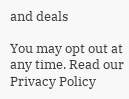and deals

You may opt out at any time. Read our Privacy Policy